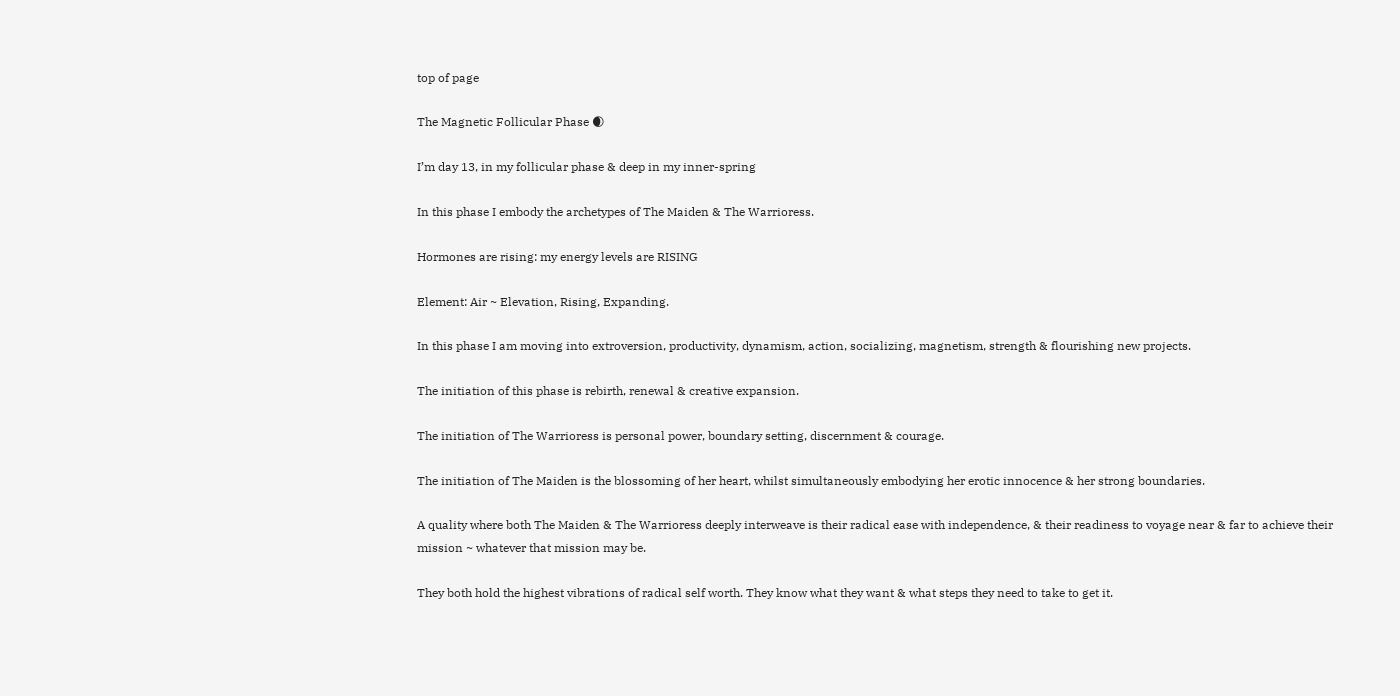top of page

The Magnetic Follicular Phase 🌒

I’m day 13, in my follicular phase & deep in my inner-spring

In this phase I embody the archetypes of The Maiden & The Warrioress.

Hormones are rising: my energy levels are RISING

Element: Air ~ Elevation, Rising, Expanding.

In this phase I am moving into extroversion, productivity, dynamism, action, socializing, magnetism, strength & flourishing new projects.

The initiation of this phase is rebirth, renewal & creative expansion.

The initiation of The Warrioress is personal power, boundary setting, discernment & courage.

The initiation of The Maiden is the blossoming of her heart, whilst simultaneously embodying her erotic innocence & her strong boundaries.

A quality where both The Maiden & The Warrioress deeply interweave is their radical ease with independence, & their readiness to voyage near & far to achieve their mission ~ whatever that mission may be.

They both hold the highest vibrations of radical self worth. They know what they want & what steps they need to take to get it.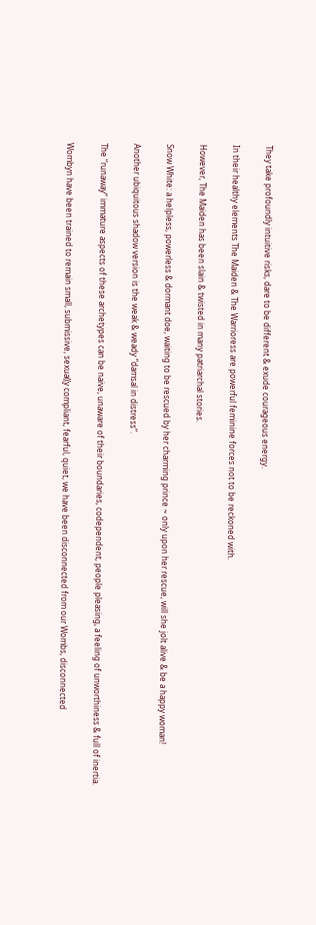They take profoundly intuitive risks, dare to be different & exude courageous energy.

In their healthy elements The Maiden & The Warrioress are powerful feminine forces not to be reckoned with.

However, The Maiden has been slain & twisted in many patriarchal stories.

Snow White: a helpless, powerless & dormant doe, waiting to be rescued by her charming prince ~ only upon her rescue, will she jolt alive & be a happy woman!

Another ubiquitous shadow version is the weak & weady “damsal in distress”.

The “runaway” immature aspects of these archetypes can be naive, unaware of their boundaries, codependent, people pleasing, a feeling of unworthiness & full of inertia.

Wombyn have been trained to remain small, submissive, sexua((y compliant, fearful, quiet, we have been disconnected from our Wombs, disconnected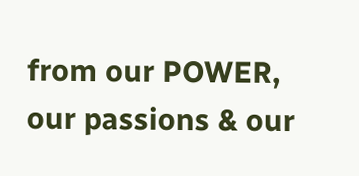from our POWER, our passions & our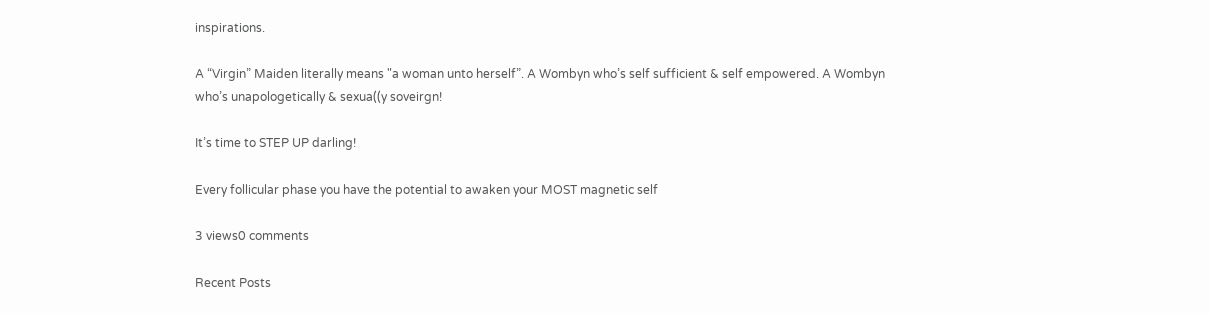inspirations.

A “Virgin” Maiden literally means "a woman unto herself”. A Wombyn who’s self sufficient & self empowered. A Wombyn who’s unapologetically & sexua((y soveirgn!

It’s time to STEP UP darling!

Every follicular phase you have the potential to awaken your MOST magnetic self

3 views0 comments

Recent Posts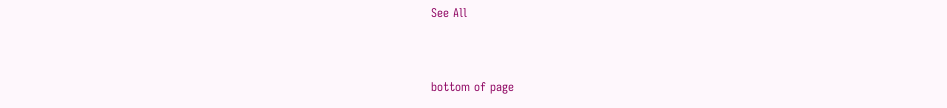See All


bottom of page